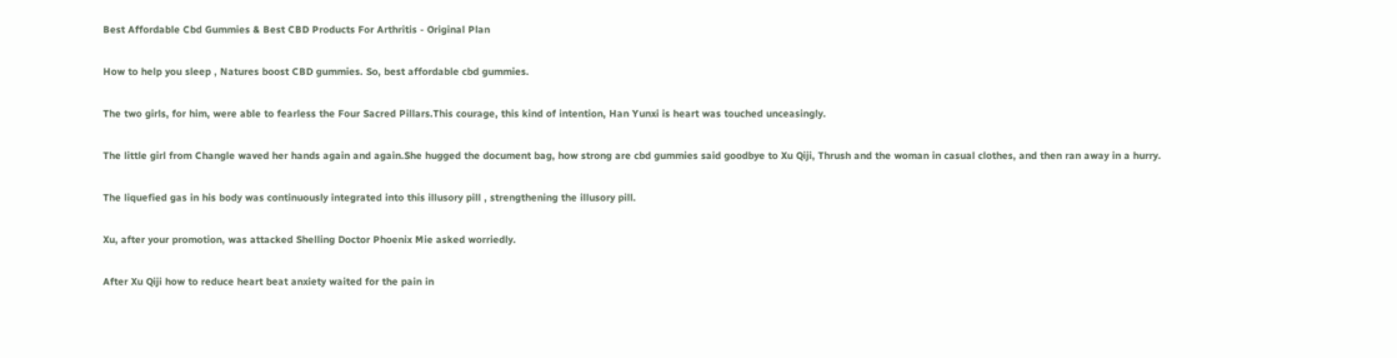Best Affordable Cbd Gummies & Best CBD Products For Arthritis - Original Plan

How to help you sleep , Natures boost CBD gummies. So, best affordable cbd gummies.

The two girls, for him, were able to fearless the Four Sacred Pillars.This courage, this kind of intention, Han Yunxi is heart was touched unceasingly.

The little girl from Changle waved her hands again and again.She hugged the document bag, how strong are cbd gummies said goodbye to Xu Qiji, Thrush and the woman in casual clothes, and then ran away in a hurry.

The liquefied gas in his body was continuously integrated into this illusory pill , strengthening the illusory pill.

Xu, after your promotion, was attacked Shelling Doctor Phoenix Mie asked worriedly.

After Xu Qiji how to reduce heart beat anxiety waited for the pain in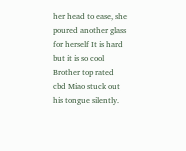her head to ease, she poured another glass for herself It is hard but it is so cool Brother top rated cbd Miao stuck out his tongue silently.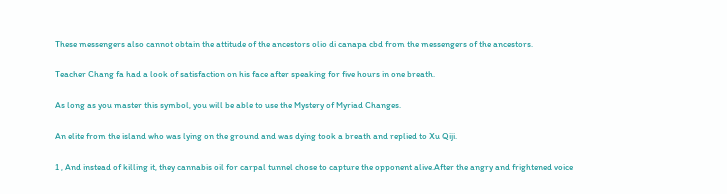These messengers also cannot obtain the attitude of the ancestors olio di canapa cbd from the messengers of the ancestors.

Teacher Chang fa had a look of satisfaction on his face after speaking for five hours in one breath.

As long as you master this symbol, you will be able to use the Mystery of Myriad Changes.

An elite from the island who was lying on the ground and was dying took a breath and replied to Xu Qiji.

1 , And instead of killing it, they cannabis oil for carpal tunnel chose to capture the opponent alive.After the angry and frightened voice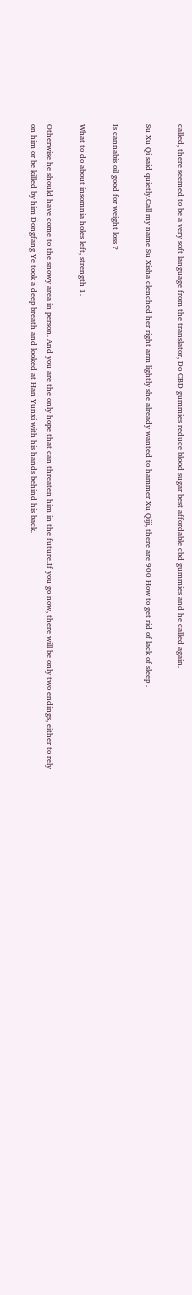called, there seemed to be a very soft language from the translator, Do CBD gummies reduce blood sugar best affordable cbd gummies and he called again.

Su Xu Qi said quietly.Call my name Su Xisha clenched her right arm lightly she already wanted to hammer Xu Qiji, there are 900 How to get rid of lack of sleep .

Is cannabis oil good for weight loss ?

What to do about insomnia holes left, strength 1.

Otherwise he should have come to the snowy area in person. And you are the only hope that can threaten him in the future.If you go now, there will be only two endings, either to rely on him or be killed by him Dongfang Ye took a deep breath and looked at Han Yunxi with his hands behind his back.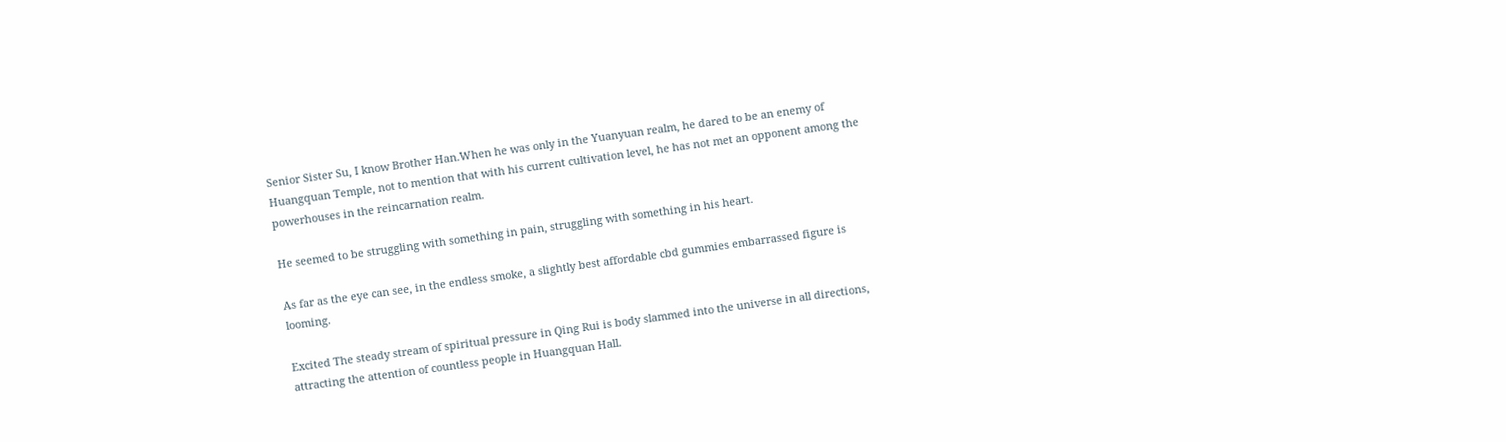Senior Sister Su, I know Brother Han.When he was only in the Yuanyuan realm, he dared to be an enemy of Huangquan Temple, not to mention that with his current cultivation level, he has not met an opponent among the powerhouses in the reincarnation realm.

He seemed to be struggling with something in pain, struggling with something in his heart.

As far as the eye can see, in the endless smoke, a slightly best affordable cbd gummies embarrassed figure is looming.

Excited The steady stream of spiritual pressure in Qing Rui is body slammed into the universe in all directions, attracting the attention of countless people in Huangquan Hall.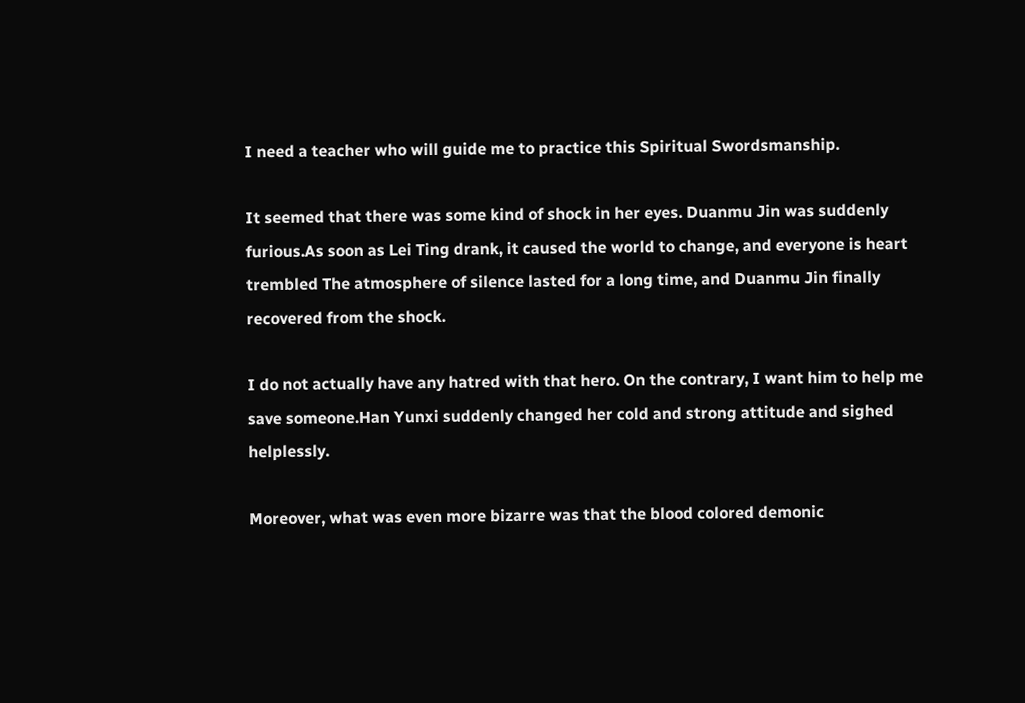I need a teacher who will guide me to practice this Spiritual Swordsmanship.

It seemed that there was some kind of shock in her eyes. Duanmu Jin was suddenly furious.As soon as Lei Ting drank, it caused the world to change, and everyone is heart trembled The atmosphere of silence lasted for a long time, and Duanmu Jin finally recovered from the shock.

I do not actually have any hatred with that hero. On the contrary, I want him to help me save someone.Han Yunxi suddenly changed her cold and strong attitude and sighed helplessly.

Moreover, what was even more bizarre was that the blood colored demonic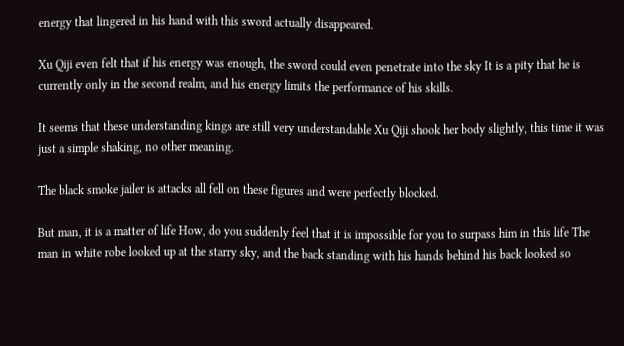energy that lingered in his hand with this sword actually disappeared.

Xu Qiji even felt that if his energy was enough, the sword could even penetrate into the sky It is a pity that he is currently only in the second realm, and his energy limits the performance of his skills.

It seems that these understanding kings are still very understandable Xu Qiji shook her body slightly, this time it was just a simple shaking, no other meaning.

The black smoke jailer is attacks all fell on these figures and were perfectly blocked.

But man, it is a matter of life How, do you suddenly feel that it is impossible for you to surpass him in this life The man in white robe looked up at the starry sky, and the back standing with his hands behind his back looked so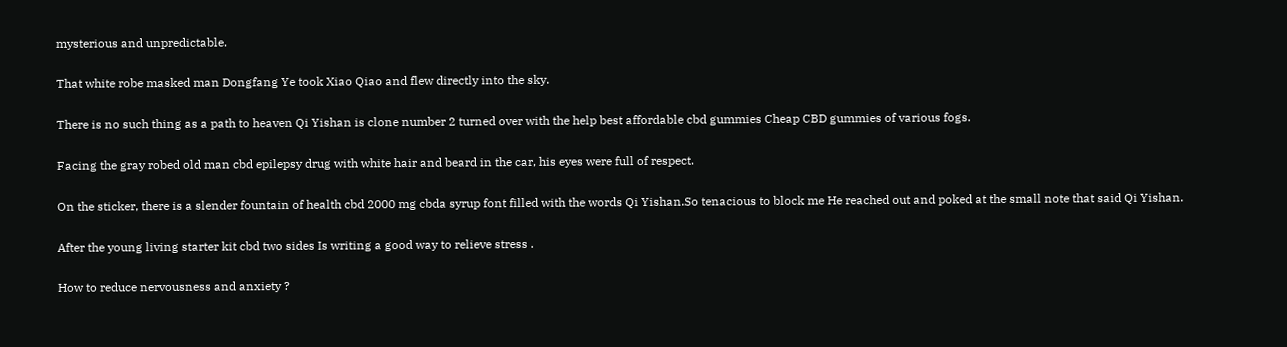mysterious and unpredictable.

That white robe masked man Dongfang Ye took Xiao Qiao and flew directly into the sky.

There is no such thing as a path to heaven Qi Yishan is clone number 2 turned over with the help best affordable cbd gummies Cheap CBD gummies of various fogs.

Facing the gray robed old man cbd epilepsy drug with white hair and beard in the car, his eyes were full of respect.

On the sticker, there is a slender fountain of health cbd 2000 mg cbda syrup font filled with the words Qi Yishan.So tenacious to block me He reached out and poked at the small note that said Qi Yishan.

After the young living starter kit cbd two sides Is writing a good way to relieve stress .

How to reduce nervousness and anxiety ?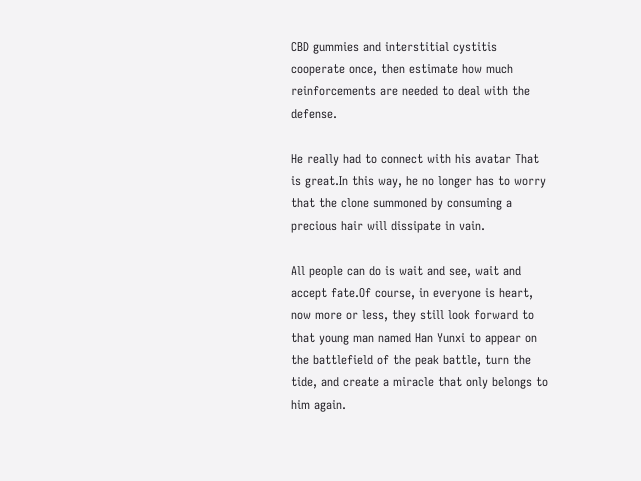CBD gummies and interstitial cystitis cooperate once, then estimate how much reinforcements are needed to deal with the defense.

He really had to connect with his avatar That is great.In this way, he no longer has to worry that the clone summoned by consuming a precious hair will dissipate in vain.

All people can do is wait and see, wait and accept fate.Of course, in everyone is heart, now more or less, they still look forward to that young man named Han Yunxi to appear on the battlefield of the peak battle, turn the tide, and create a miracle that only belongs to him again.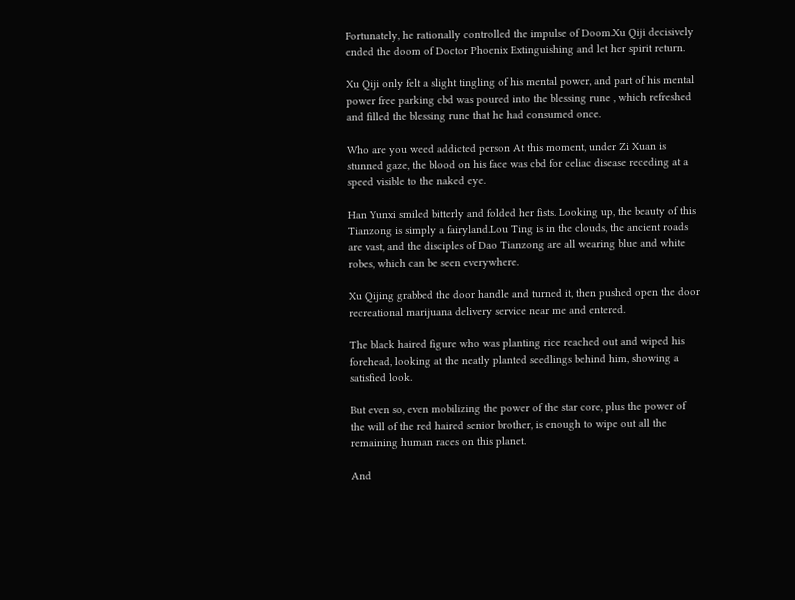Fortunately, he rationally controlled the impulse of Doom.Xu Qiji decisively ended the doom of Doctor Phoenix Extinguishing and let her spirit return.

Xu Qiji only felt a slight tingling of his mental power, and part of his mental power free parking cbd was poured into the blessing rune , which refreshed and filled the blessing rune that he had consumed once.

Who are you weed addicted person At this moment, under Zi Xuan is stunned gaze, the blood on his face was cbd for celiac disease receding at a speed visible to the naked eye.

Han Yunxi smiled bitterly and folded her fists. Looking up, the beauty of this Tianzong is simply a fairyland.Lou Ting is in the clouds, the ancient roads are vast, and the disciples of Dao Tianzong are all wearing blue and white robes, which can be seen everywhere.

Xu Qijing grabbed the door handle and turned it, then pushed open the door recreational marijuana delivery service near me and entered.

The black haired figure who was planting rice reached out and wiped his forehead, looking at the neatly planted seedlings behind him, showing a satisfied look.

But even so, even mobilizing the power of the star core, plus the power of the will of the red haired senior brother, is enough to wipe out all the remaining human races on this planet.

And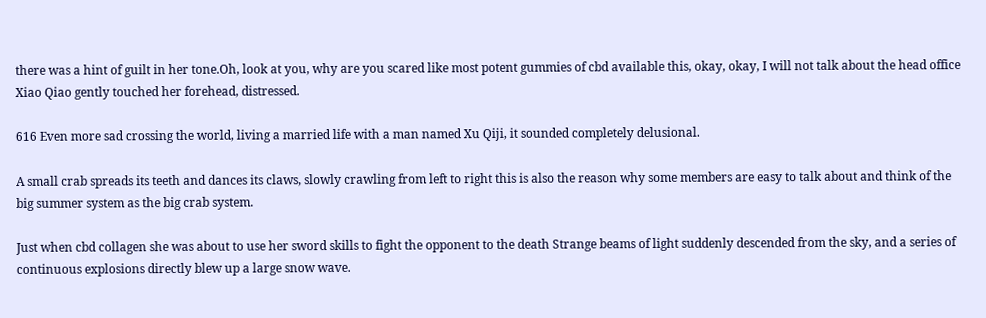there was a hint of guilt in her tone.Oh, look at you, why are you scared like most potent gummies of cbd available this, okay, okay, I will not talk about the head office Xiao Qiao gently touched her forehead, distressed.

616 Even more sad crossing the world, living a married life with a man named Xu Qiji, it sounded completely delusional.

A small crab spreads its teeth and dances its claws, slowly crawling from left to right this is also the reason why some members are easy to talk about and think of the big summer system as the big crab system.

Just when cbd collagen she was about to use her sword skills to fight the opponent to the death Strange beams of light suddenly descended from the sky, and a series of continuous explosions directly blew up a large snow wave.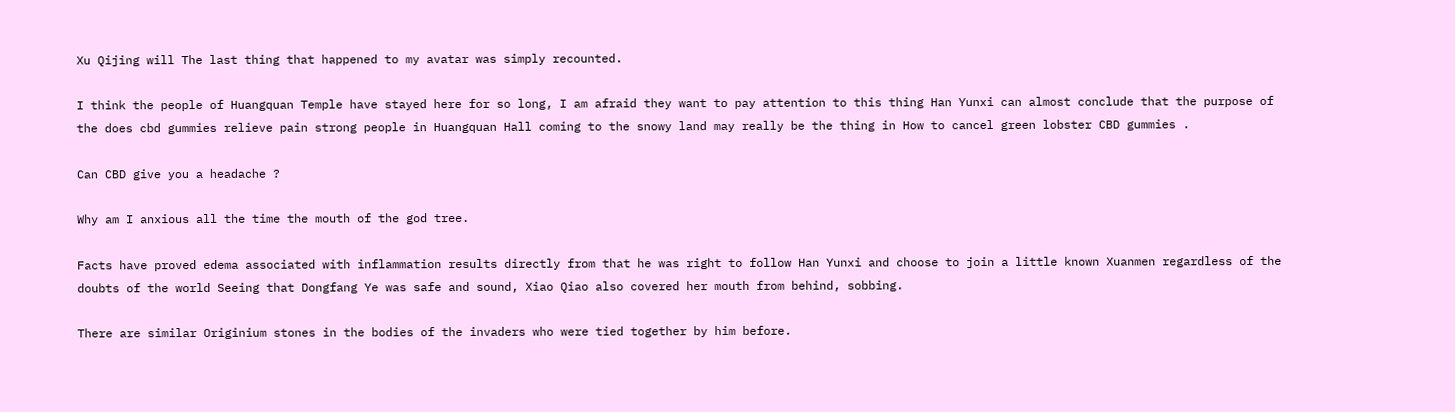Xu Qijing will The last thing that happened to my avatar was simply recounted.

I think the people of Huangquan Temple have stayed here for so long, I am afraid they want to pay attention to this thing Han Yunxi can almost conclude that the purpose of the does cbd gummies relieve pain strong people in Huangquan Hall coming to the snowy land may really be the thing in How to cancel green lobster CBD gummies .

Can CBD give you a headache ?

Why am I anxious all the time the mouth of the god tree.

Facts have proved edema associated with inflammation results directly from that he was right to follow Han Yunxi and choose to join a little known Xuanmen regardless of the doubts of the world Seeing that Dongfang Ye was safe and sound, Xiao Qiao also covered her mouth from behind, sobbing.

There are similar Originium stones in the bodies of the invaders who were tied together by him before.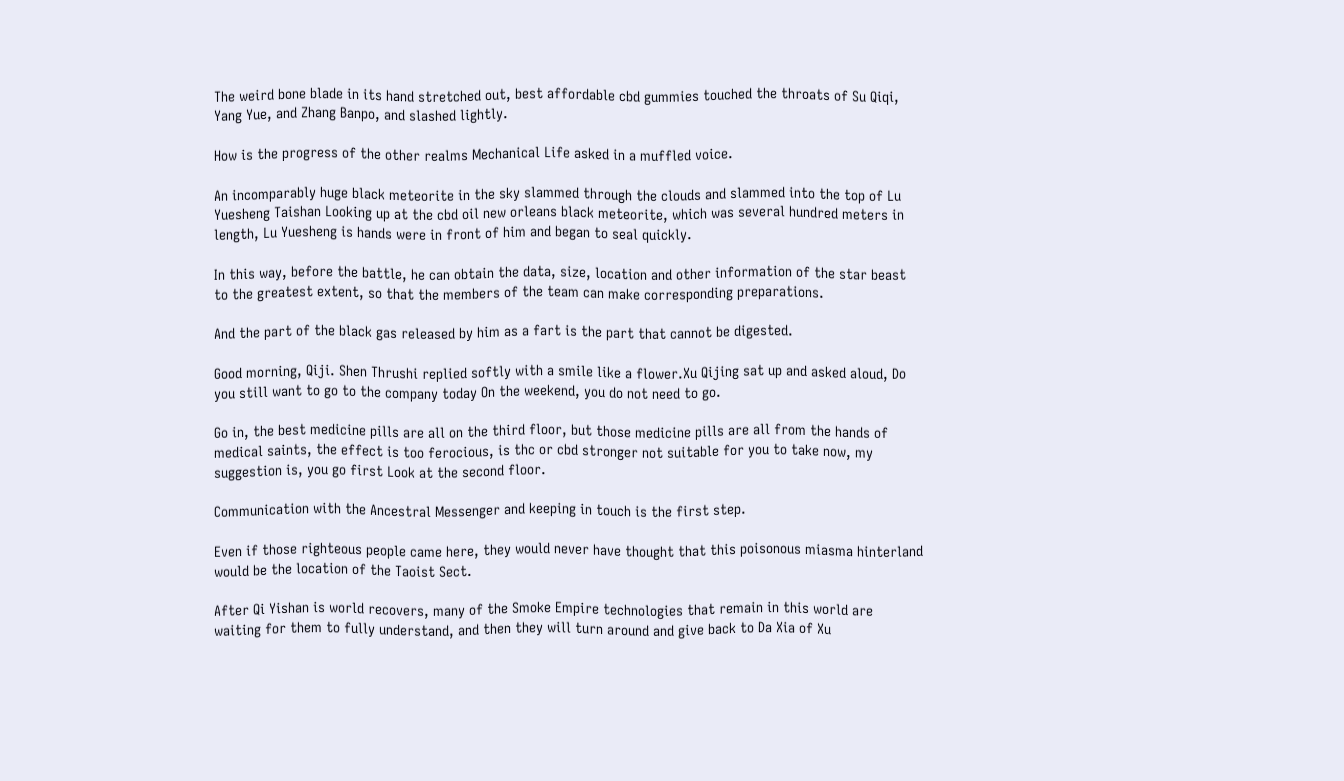The weird bone blade in its hand stretched out, best affordable cbd gummies touched the throats of Su Qiqi, Yang Yue, and Zhang Banpo, and slashed lightly.

How is the progress of the other realms Mechanical Life asked in a muffled voice.

An incomparably huge black meteorite in the sky slammed through the clouds and slammed into the top of Lu Yuesheng Taishan Looking up at the cbd oil new orleans black meteorite, which was several hundred meters in length, Lu Yuesheng is hands were in front of him and began to seal quickly.

In this way, before the battle, he can obtain the data, size, location and other information of the star beast to the greatest extent, so that the members of the team can make corresponding preparations.

And the part of the black gas released by him as a fart is the part that cannot be digested.

Good morning, Qiji. Shen Thrushi replied softly with a smile like a flower.Xu Qijing sat up and asked aloud, Do you still want to go to the company today On the weekend, you do not need to go.

Go in, the best medicine pills are all on the third floor, but those medicine pills are all from the hands of medical saints, the effect is too ferocious, is thc or cbd stronger not suitable for you to take now, my suggestion is, you go first Look at the second floor.

Communication with the Ancestral Messenger and keeping in touch is the first step.

Even if those righteous people came here, they would never have thought that this poisonous miasma hinterland would be the location of the Taoist Sect.

After Qi Yishan is world recovers, many of the Smoke Empire technologies that remain in this world are waiting for them to fully understand, and then they will turn around and give back to Da Xia of Xu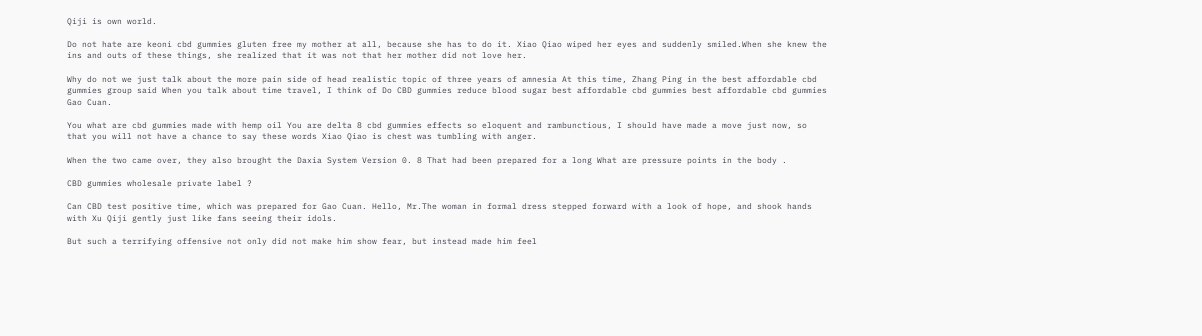Qiji is own world.

Do not hate are keoni cbd gummies gluten free my mother at all, because she has to do it. Xiao Qiao wiped her eyes and suddenly smiled.When she knew the ins and outs of these things, she realized that it was not that her mother did not love her.

Why do not we just talk about the more pain side of head realistic topic of three years of amnesia At this time, Zhang Ping in the best affordable cbd gummies group said When you talk about time travel, I think of Do CBD gummies reduce blood sugar best affordable cbd gummies best affordable cbd gummies Gao Cuan.

You what are cbd gummies made with hemp oil You are delta 8 cbd gummies effects so eloquent and rambunctious, I should have made a move just now, so that you will not have a chance to say these words Xiao Qiao is chest was tumbling with anger.

When the two came over, they also brought the Daxia System Version 0. 8 That had been prepared for a long What are pressure points in the body .

CBD gummies wholesale private label ?

Can CBD test positive time, which was prepared for Gao Cuan. Hello, Mr.The woman in formal dress stepped forward with a look of hope, and shook hands with Xu Qiji gently just like fans seeing their idols.

But such a terrifying offensive not only did not make him show fear, but instead made him feel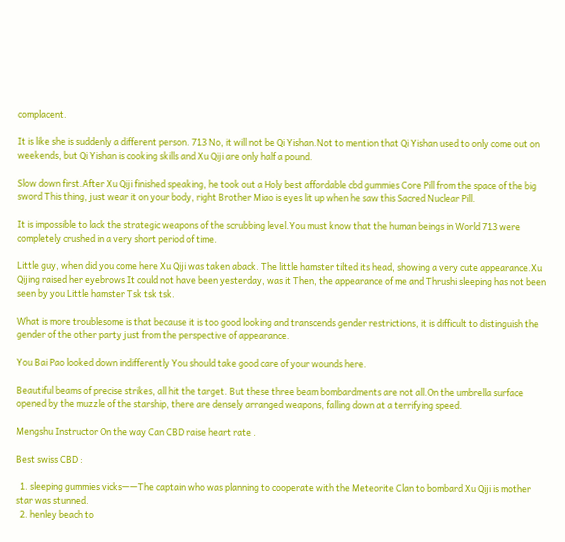complacent.

It is like she is suddenly a different person. 713 No, it will not be Qi Yishan.Not to mention that Qi Yishan used to only come out on weekends, but Qi Yishan is cooking skills and Xu Qiji are only half a pound.

Slow down first.After Xu Qiji finished speaking, he took out a Holy best affordable cbd gummies Core Pill from the space of the big sword This thing, just wear it on your body, right Brother Miao is eyes lit up when he saw this Sacred Nuclear Pill.

It is impossible to lack the strategic weapons of the scrubbing level.You must know that the human beings in World 713 were completely crushed in a very short period of time.

Little guy, when did you come here Xu Qiji was taken aback. The little hamster tilted its head, showing a very cute appearance.Xu Qijing raised her eyebrows It could not have been yesterday, was it Then, the appearance of me and Thrushi sleeping has not been seen by you Little hamster Tsk tsk tsk.

What is more troublesome is that because it is too good looking and transcends gender restrictions, it is difficult to distinguish the gender of the other party just from the perspective of appearance.

You Bai Pao looked down indifferently You should take good care of your wounds here.

Beautiful beams of precise strikes, all hit the target. But these three beam bombardments are not all.On the umbrella surface opened by the muzzle of the starship, there are densely arranged weapons, falling down at a terrifying speed.

Mengshu Instructor On the way Can CBD raise heart rate .

Best swiss CBD :

  1. sleeping gummies vicks——The captain who was planning to cooperate with the Meteorite Clan to bombard Xu Qiji is mother star was stunned.
  2. henley beach to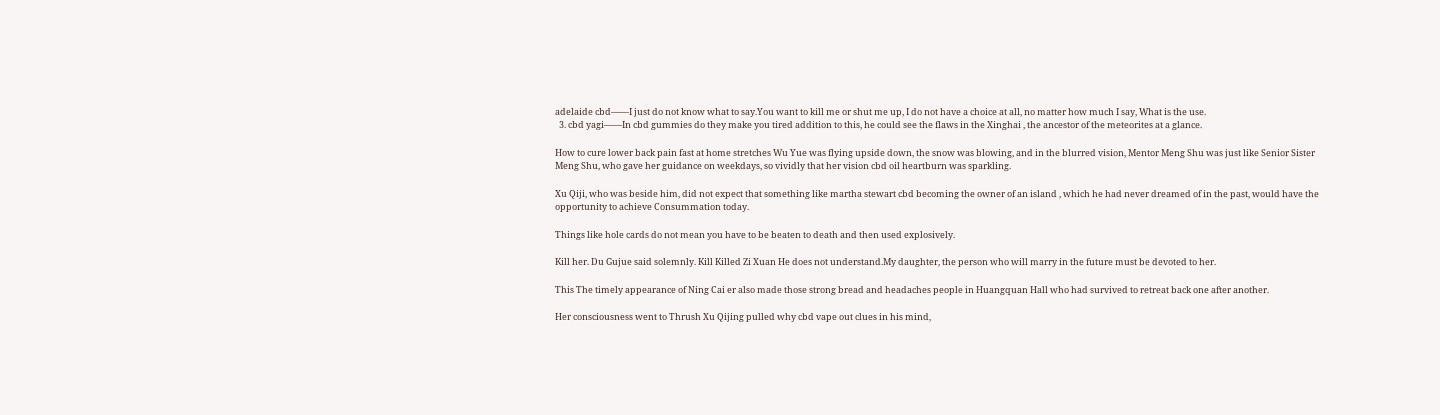adelaide cbd——I just do not know what to say.You want to kill me or shut me up, I do not have a choice at all, no matter how much I say, What is the use.
  3. cbd yagi——In cbd gummies do they make you tired addition to this, he could see the flaws in the Xinghai , the ancestor of the meteorites at a glance.

How to cure lower back pain fast at home stretches Wu Yue was flying upside down, the snow was blowing, and in the blurred vision, Mentor Meng Shu was just like Senior Sister Meng Shu, who gave her guidance on weekdays, so vividly that her vision cbd oil heartburn was sparkling.

Xu Qiji, who was beside him, did not expect that something like martha stewart cbd becoming the owner of an island , which he had never dreamed of in the past, would have the opportunity to achieve Consummation today.

Things like hole cards do not mean you have to be beaten to death and then used explosively.

Kill her. Du Gujue said solemnly. Kill Killed Zi Xuan He does not understand.My daughter, the person who will marry in the future must be devoted to her.

This The timely appearance of Ning Cai er also made those strong bread and headaches people in Huangquan Hall who had survived to retreat back one after another.

Her consciousness went to Thrush Xu Qijing pulled why cbd vape out clues in his mind,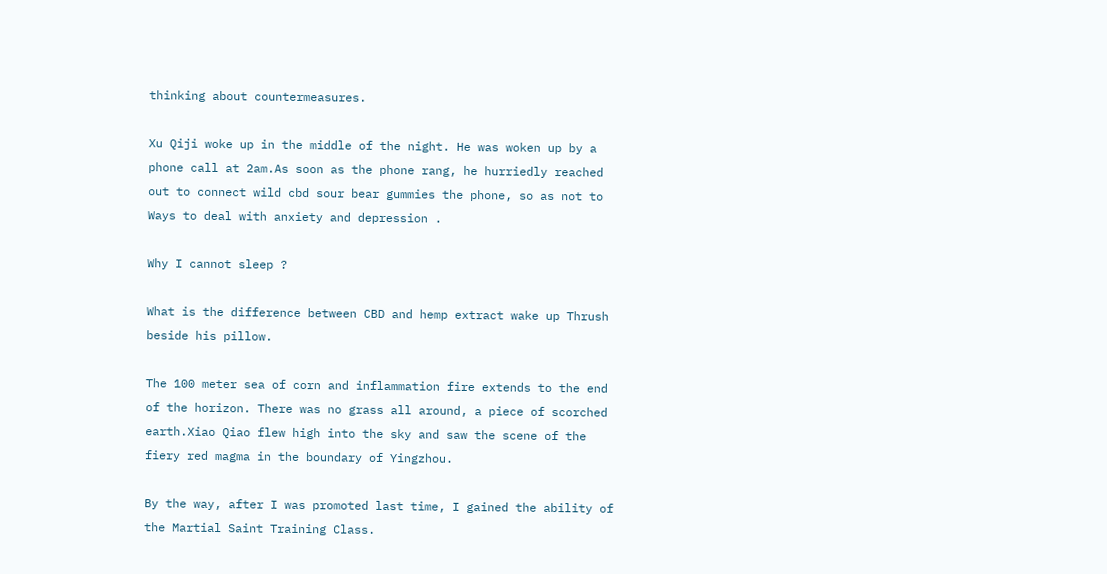thinking about countermeasures.

Xu Qiji woke up in the middle of the night. He was woken up by a phone call at 2am.As soon as the phone rang, he hurriedly reached out to connect wild cbd sour bear gummies the phone, so as not to Ways to deal with anxiety and depression .

Why I cannot sleep ?

What is the difference between CBD and hemp extract wake up Thrush beside his pillow.

The 100 meter sea of corn and inflammation fire extends to the end of the horizon. There was no grass all around, a piece of scorched earth.Xiao Qiao flew high into the sky and saw the scene of the fiery red magma in the boundary of Yingzhou.

By the way, after I was promoted last time, I gained the ability of the Martial Saint Training Class.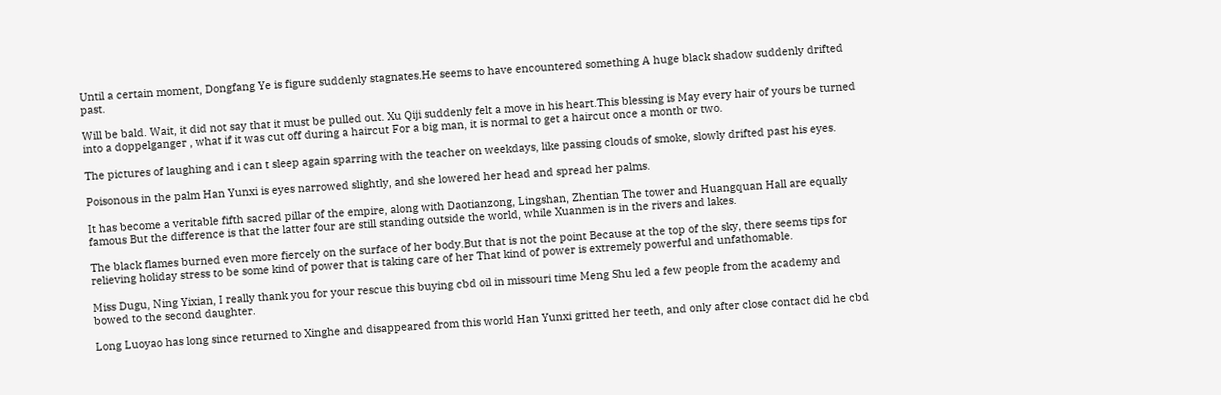Until a certain moment, Dongfang Ye is figure suddenly stagnates.He seems to have encountered something A huge black shadow suddenly drifted past.

Will be bald. Wait, it did not say that it must be pulled out. Xu Qiji suddenly felt a move in his heart.This blessing is May every hair of yours be turned into a doppelganger , what if it was cut off during a haircut For a big man, it is normal to get a haircut once a month or two.

The pictures of laughing and i can t sleep again sparring with the teacher on weekdays, like passing clouds of smoke, slowly drifted past his eyes.

Poisonous in the palm Han Yunxi is eyes narrowed slightly, and she lowered her head and spread her palms.

It has become a veritable fifth sacred pillar of the empire, along with Daotianzong, Lingshan, Zhentian The tower and Huangquan Hall are equally famous But the difference is that the latter four are still standing outside the world, while Xuanmen is in the rivers and lakes.

The black flames burned even more fiercely on the surface of her body.But that is not the point Because at the top of the sky, there seems tips for relieving holiday stress to be some kind of power that is taking care of her That kind of power is extremely powerful and unfathomable.

Miss Dugu, Ning Yixian, I really thank you for your rescue this buying cbd oil in missouri time Meng Shu led a few people from the academy and bowed to the second daughter.

Long Luoyao has long since returned to Xinghe and disappeared from this world Han Yunxi gritted her teeth, and only after close contact did he cbd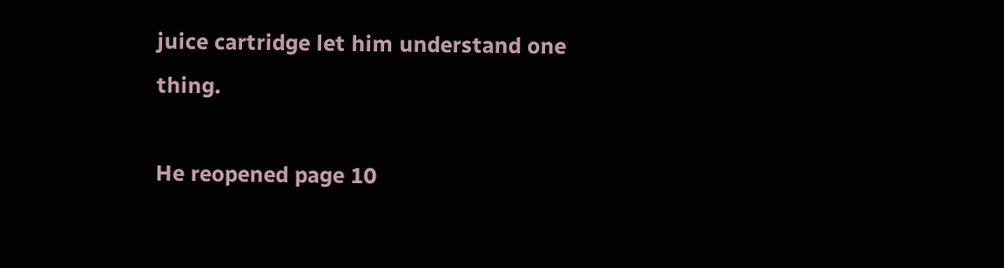juice cartridge let him understand one thing.

He reopened page 10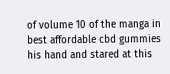of volume 10 of the manga in best affordable cbd gummies his hand and stared at this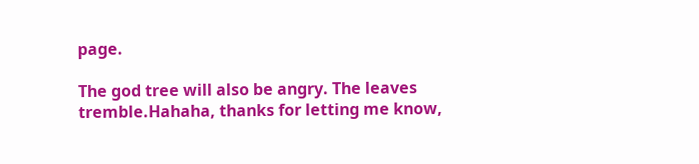page.

The god tree will also be angry. The leaves tremble.Hahaha, thanks for letting me know,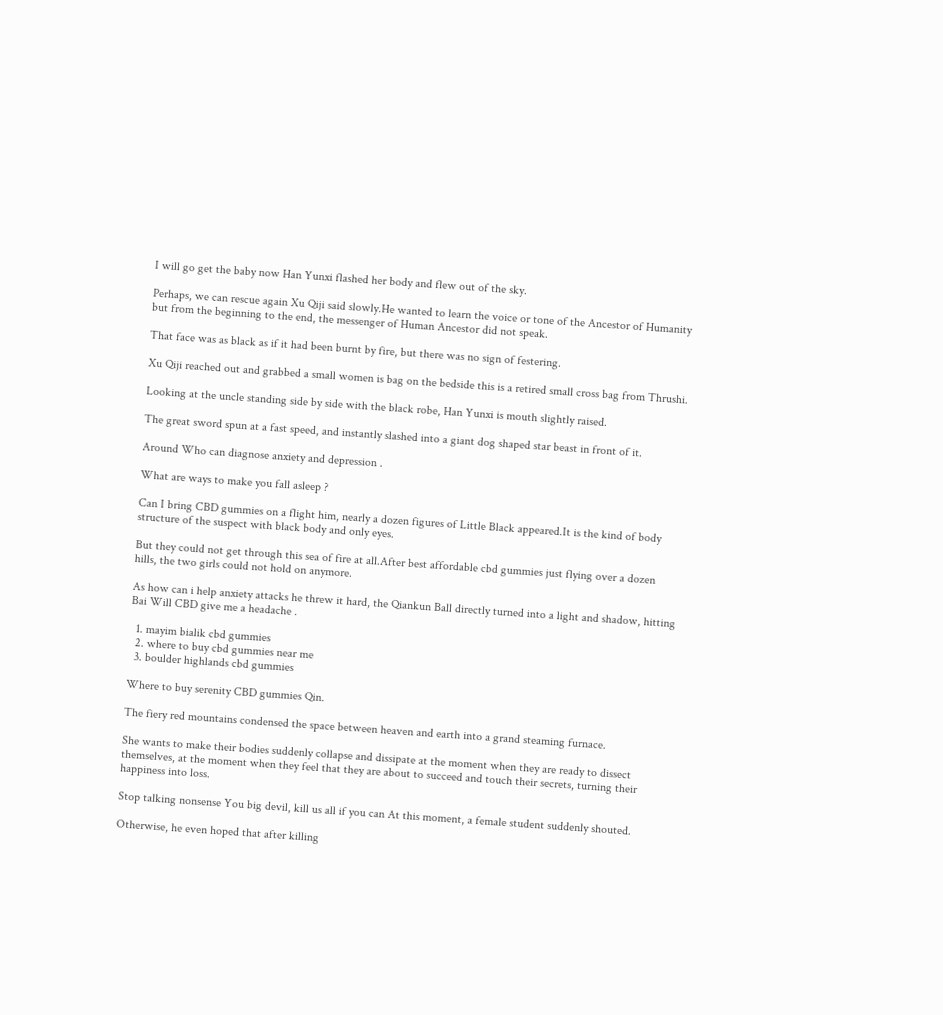I will go get the baby now Han Yunxi flashed her body and flew out of the sky.

Perhaps, we can rescue again Xu Qiji said slowly.He wanted to learn the voice or tone of the Ancestor of Humanity but from the beginning to the end, the messenger of Human Ancestor did not speak.

That face was as black as if it had been burnt by fire, but there was no sign of festering.

Xu Qiji reached out and grabbed a small women is bag on the bedside this is a retired small cross bag from Thrushi.

Looking at the uncle standing side by side with the black robe, Han Yunxi is mouth slightly raised.

The great sword spun at a fast speed, and instantly slashed into a giant dog shaped star beast in front of it.

Around Who can diagnose anxiety and depression .

What are ways to make you fall asleep ?

Can I bring CBD gummies on a flight him, nearly a dozen figures of Little Black appeared.It is the kind of body structure of the suspect with black body and only eyes.

But they could not get through this sea of fire at all.After best affordable cbd gummies just flying over a dozen hills, the two girls could not hold on anymore.

As how can i help anxiety attacks he threw it hard, the Qiankun Ball directly turned into a light and shadow, hitting Bai Will CBD give me a headache .

  1. mayim bialik cbd gummies
  2. where to buy cbd gummies near me
  3. boulder highlands cbd gummies

Where to buy serenity CBD gummies Qin.

The fiery red mountains condensed the space between heaven and earth into a grand steaming furnace.

She wants to make their bodies suddenly collapse and dissipate at the moment when they are ready to dissect themselves, at the moment when they feel that they are about to succeed and touch their secrets, turning their happiness into loss.

Stop talking nonsense You big devil, kill us all if you can At this moment, a female student suddenly shouted.

Otherwise, he even hoped that after killing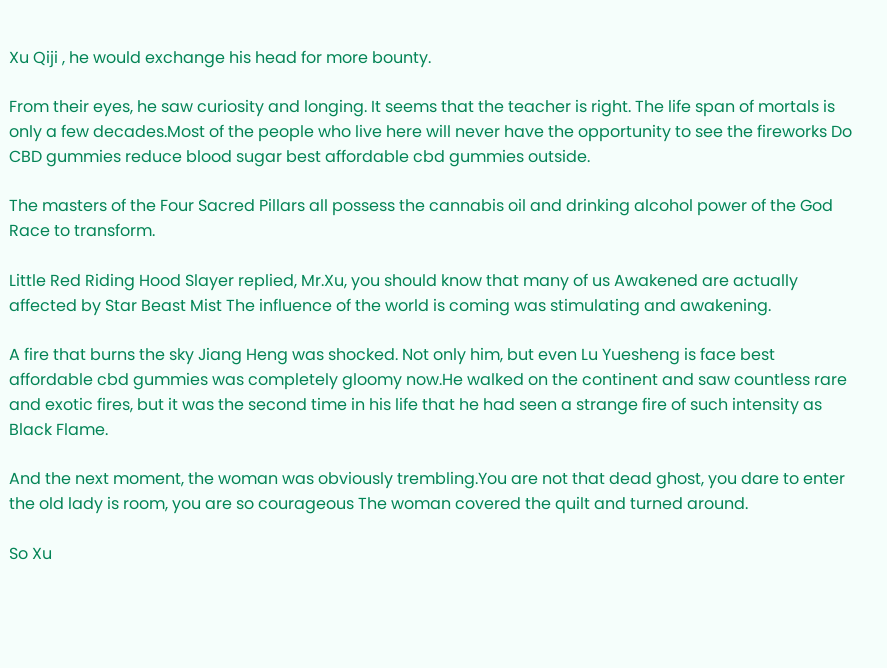Xu Qiji , he would exchange his head for more bounty.

From their eyes, he saw curiosity and longing. It seems that the teacher is right. The life span of mortals is only a few decades.Most of the people who live here will never have the opportunity to see the fireworks Do CBD gummies reduce blood sugar best affordable cbd gummies outside.

The masters of the Four Sacred Pillars all possess the cannabis oil and drinking alcohol power of the God Race to transform.

Little Red Riding Hood Slayer replied, Mr.Xu, you should know that many of us Awakened are actually affected by Star Beast Mist The influence of the world is coming was stimulating and awakening.

A fire that burns the sky Jiang Heng was shocked. Not only him, but even Lu Yuesheng is face best affordable cbd gummies was completely gloomy now.He walked on the continent and saw countless rare and exotic fires, but it was the second time in his life that he had seen a strange fire of such intensity as Black Flame.

And the next moment, the woman was obviously trembling.You are not that dead ghost, you dare to enter the old lady is room, you are so courageous The woman covered the quilt and turned around.

So Xu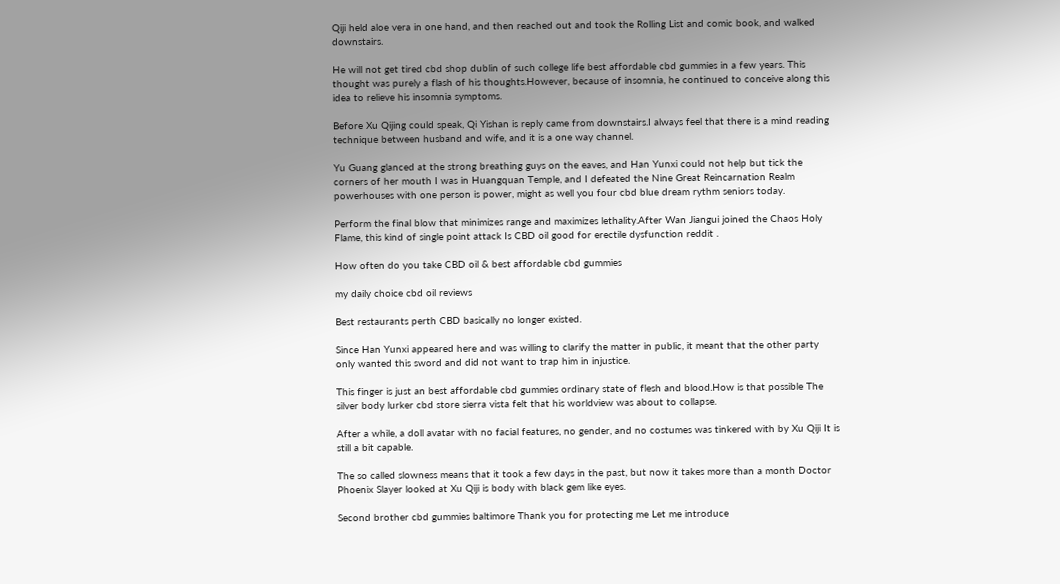Qiji held aloe vera in one hand, and then reached out and took the Rolling List and comic book, and walked downstairs.

He will not get tired cbd shop dublin of such college life best affordable cbd gummies in a few years. This thought was purely a flash of his thoughts.However, because of insomnia, he continued to conceive along this idea to relieve his insomnia symptoms.

Before Xu Qijing could speak, Qi Yishan is reply came from downstairs.I always feel that there is a mind reading technique between husband and wife, and it is a one way channel.

Yu Guang glanced at the strong breathing guys on the eaves, and Han Yunxi could not help but tick the corners of her mouth I was in Huangquan Temple, and I defeated the Nine Great Reincarnation Realm powerhouses with one person is power, might as well you four cbd blue dream rythm seniors today.

Perform the final blow that minimizes range and maximizes lethality.After Wan Jiangui joined the Chaos Holy Flame, this kind of single point attack Is CBD oil good for erectile dysfunction reddit .

How often do you take CBD oil & best affordable cbd gummies

my daily choice cbd oil reviews

Best restaurants perth CBD basically no longer existed.

Since Han Yunxi appeared here and was willing to clarify the matter in public, it meant that the other party only wanted this sword and did not want to trap him in injustice.

This finger is just an best affordable cbd gummies ordinary state of flesh and blood.How is that possible The silver body lurker cbd store sierra vista felt that his worldview was about to collapse.

After a while, a doll avatar with no facial features, no gender, and no costumes was tinkered with by Xu Qiji It is still a bit capable.

The so called slowness means that it took a few days in the past, but now it takes more than a month Doctor Phoenix Slayer looked at Xu Qiji is body with black gem like eyes.

Second brother cbd gummies baltimore Thank you for protecting me Let me introduce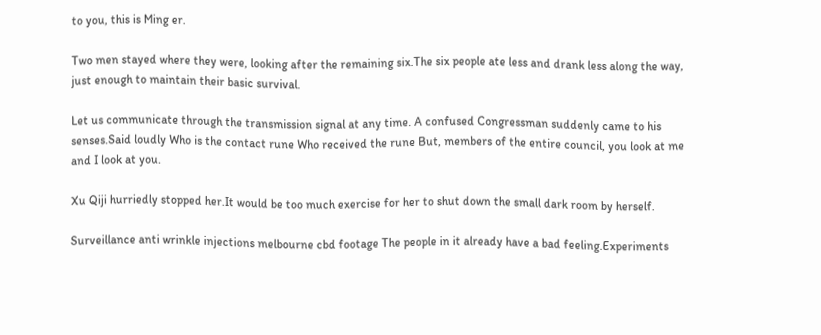to you, this is Ming er.

Two men stayed where they were, looking after the remaining six.The six people ate less and drank less along the way, just enough to maintain their basic survival.

Let us communicate through the transmission signal at any time. A confused Congressman suddenly came to his senses.Said loudly Who is the contact rune Who received the rune But, members of the entire council, you look at me and I look at you.

Xu Qiji hurriedly stopped her.It would be too much exercise for her to shut down the small dark room by herself.

Surveillance anti wrinkle injections melbourne cbd footage The people in it already have a bad feeling.Experiments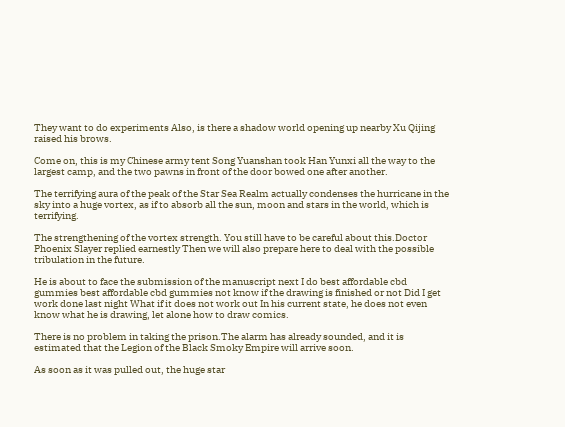They want to do experiments Also, is there a shadow world opening up nearby Xu Qijing raised his brows.

Come on, this is my Chinese army tent Song Yuanshan took Han Yunxi all the way to the largest camp, and the two pawns in front of the door bowed one after another.

The terrifying aura of the peak of the Star Sea Realm actually condenses the hurricane in the sky into a huge vortex, as if to absorb all the sun, moon and stars in the world, which is terrifying.

The strengthening of the vortex strength. You still have to be careful about this.Doctor Phoenix Slayer replied earnestly Then we will also prepare here to deal with the possible tribulation in the future.

He is about to face the submission of the manuscript next I do best affordable cbd gummies best affordable cbd gummies not know if the drawing is finished or not Did I get work done last night What if it does not work out In his current state, he does not even know what he is drawing, let alone how to draw comics.

There is no problem in taking the prison.The alarm has already sounded, and it is estimated that the Legion of the Black Smoky Empire will arrive soon.

As soon as it was pulled out, the huge star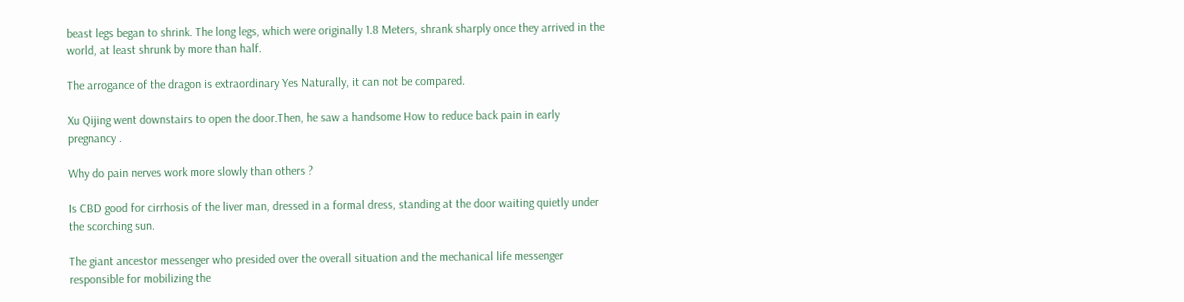beast legs began to shrink. The long legs, which were originally 1.8 Meters, shrank sharply once they arrived in the world, at least shrunk by more than half.

The arrogance of the dragon is extraordinary Yes Naturally, it can not be compared.

Xu Qijing went downstairs to open the door.Then, he saw a handsome How to reduce back pain in early pregnancy .

Why do pain nerves work more slowly than others ?

Is CBD good for cirrhosis of the liver man, dressed in a formal dress, standing at the door waiting quietly under the scorching sun.

The giant ancestor messenger who presided over the overall situation and the mechanical life messenger responsible for mobilizing the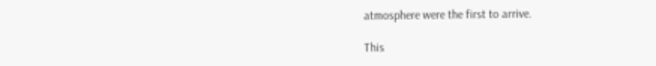atmosphere were the first to arrive.

This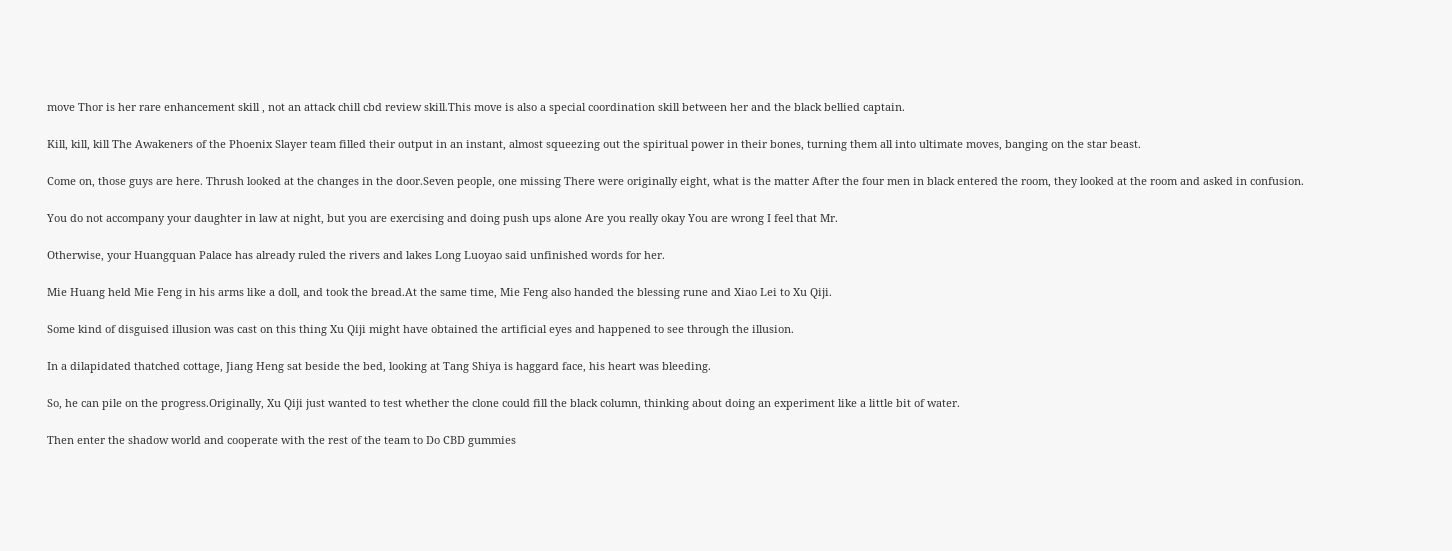move Thor is her rare enhancement skill , not an attack chill cbd review skill.This move is also a special coordination skill between her and the black bellied captain.

Kill, kill, kill The Awakeners of the Phoenix Slayer team filled their output in an instant, almost squeezing out the spiritual power in their bones, turning them all into ultimate moves, banging on the star beast.

Come on, those guys are here. Thrush looked at the changes in the door.Seven people, one missing There were originally eight, what is the matter After the four men in black entered the room, they looked at the room and asked in confusion.

You do not accompany your daughter in law at night, but you are exercising and doing push ups alone Are you really okay You are wrong I feel that Mr.

Otherwise, your Huangquan Palace has already ruled the rivers and lakes Long Luoyao said unfinished words for her.

Mie Huang held Mie Feng in his arms like a doll, and took the bread.At the same time, Mie Feng also handed the blessing rune and Xiao Lei to Xu Qiji.

Some kind of disguised illusion was cast on this thing Xu Qiji might have obtained the artificial eyes and happened to see through the illusion.

In a dilapidated thatched cottage, Jiang Heng sat beside the bed, looking at Tang Shiya is haggard face, his heart was bleeding.

So, he can pile on the progress.Originally, Xu Qiji just wanted to test whether the clone could fill the black column, thinking about doing an experiment like a little bit of water.

Then enter the shadow world and cooperate with the rest of the team to Do CBD gummies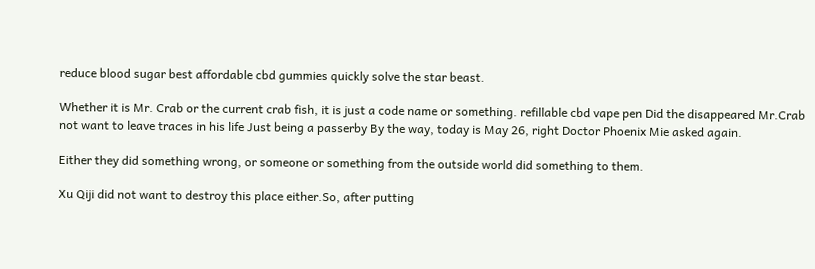reduce blood sugar best affordable cbd gummies quickly solve the star beast.

Whether it is Mr. Crab or the current crab fish, it is just a code name or something. refillable cbd vape pen Did the disappeared Mr.Crab not want to leave traces in his life Just being a passerby By the way, today is May 26, right Doctor Phoenix Mie asked again.

Either they did something wrong, or someone or something from the outside world did something to them.

Xu Qiji did not want to destroy this place either.So, after putting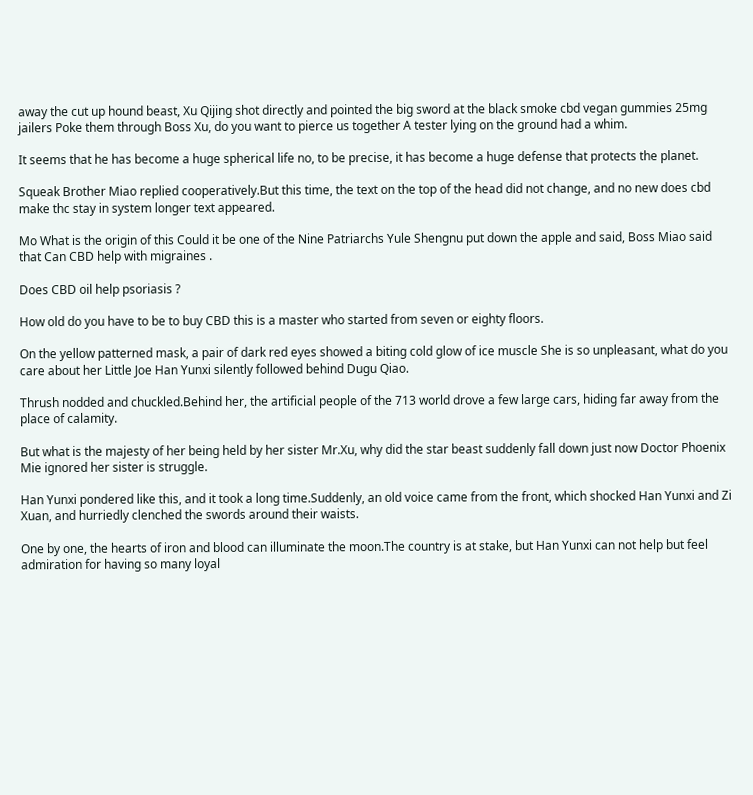away the cut up hound beast, Xu Qijing shot directly and pointed the big sword at the black smoke cbd vegan gummies 25mg jailers Poke them through Boss Xu, do you want to pierce us together A tester lying on the ground had a whim.

It seems that he has become a huge spherical life no, to be precise, it has become a huge defense that protects the planet.

Squeak Brother Miao replied cooperatively.But this time, the text on the top of the head did not change, and no new does cbd make thc stay in system longer text appeared.

Mo What is the origin of this Could it be one of the Nine Patriarchs Yule Shengnu put down the apple and said, Boss Miao said that Can CBD help with migraines .

Does CBD oil help psoriasis ?

How old do you have to be to buy CBD this is a master who started from seven or eighty floors.

On the yellow patterned mask, a pair of dark red eyes showed a biting cold glow of ice muscle She is so unpleasant, what do you care about her Little Joe Han Yunxi silently followed behind Dugu Qiao.

Thrush nodded and chuckled.Behind her, the artificial people of the 713 world drove a few large cars, hiding far away from the place of calamity.

But what is the majesty of her being held by her sister Mr.Xu, why did the star beast suddenly fall down just now Doctor Phoenix Mie ignored her sister is struggle.

Han Yunxi pondered like this, and it took a long time.Suddenly, an old voice came from the front, which shocked Han Yunxi and Zi Xuan, and hurriedly clenched the swords around their waists.

One by one, the hearts of iron and blood can illuminate the moon.The country is at stake, but Han Yunxi can not help but feel admiration for having so many loyal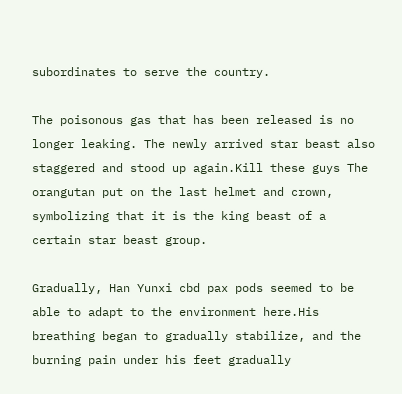subordinates to serve the country.

The poisonous gas that has been released is no longer leaking. The newly arrived star beast also staggered and stood up again.Kill these guys The orangutan put on the last helmet and crown, symbolizing that it is the king beast of a certain star beast group.

Gradually, Han Yunxi cbd pax pods seemed to be able to adapt to the environment here.His breathing began to gradually stabilize, and the burning pain under his feet gradually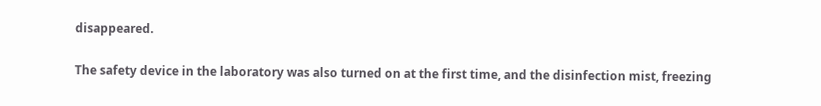disappeared.

The safety device in the laboratory was also turned on at the first time, and the disinfection mist, freezing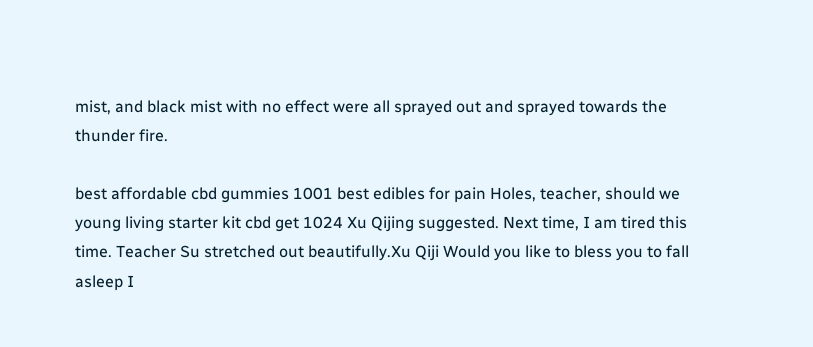mist, and black mist with no effect were all sprayed out and sprayed towards the thunder fire.

best affordable cbd gummies 1001 best edibles for pain Holes, teacher, should we young living starter kit cbd get 1024 Xu Qijing suggested. Next time, I am tired this time. Teacher Su stretched out beautifully.Xu Qiji Would you like to bless you to fall asleep I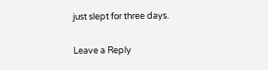just slept for three days.

Leave a Reply